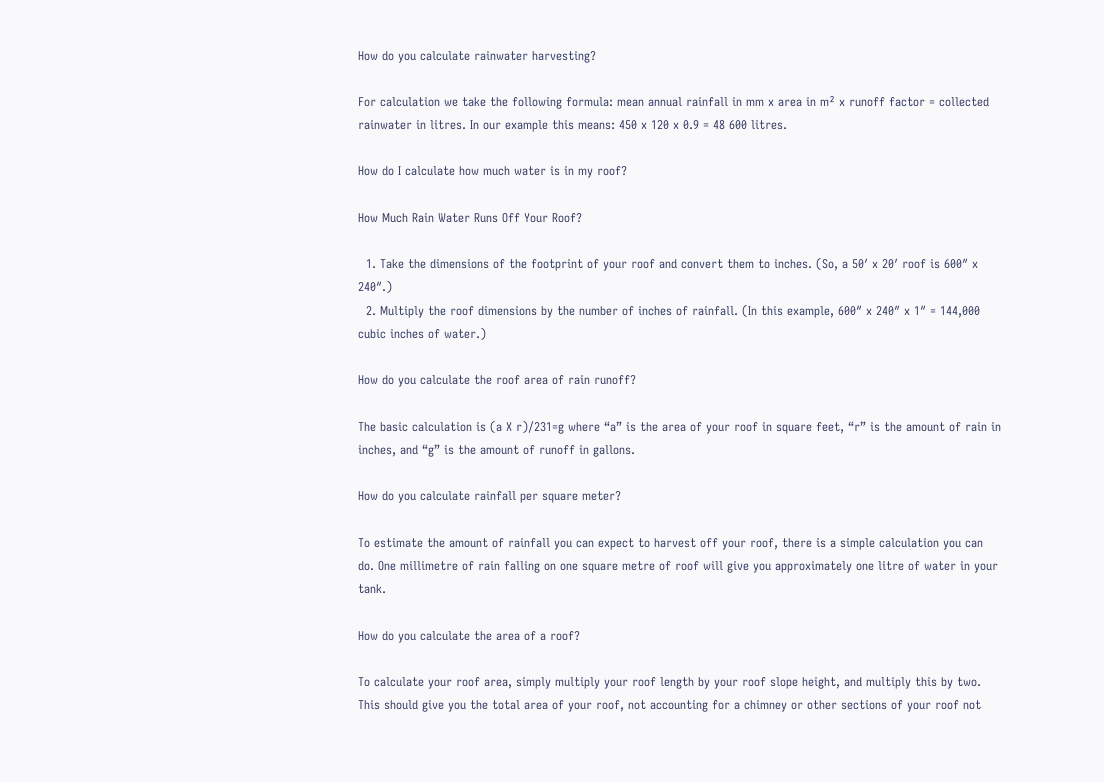How do you calculate rainwater harvesting?

For calculation we take the following formula: mean annual rainfall in mm x area in m² x runoff factor = collected rainwater in litres. In our example this means: 450 x 120 x 0.9 = 48 600 litres.

How do I calculate how much water is in my roof?

How Much Rain Water Runs Off Your Roof?

  1. Take the dimensions of the footprint of your roof and convert them to inches. (So, a 50′ x 20′ roof is 600″ x 240″.)
  2. Multiply the roof dimensions by the number of inches of rainfall. (In this example, 600″ x 240″ x 1″ = 144,000 cubic inches of water.)

How do you calculate the roof area of rain runoff?

The basic calculation is (a X r)/231=g where “a” is the area of your roof in square feet, “r” is the amount of rain in inches, and “g” is the amount of runoff in gallons.

How do you calculate rainfall per square meter?

To estimate the amount of rainfall you can expect to harvest off your roof, there is a simple calculation you can do. One millimetre of rain falling on one square metre of roof will give you approximately one litre of water in your tank.

How do you calculate the area of a roof?

To calculate your roof area, simply multiply your roof length by your roof slope height, and multiply this by two. This should give you the total area of your roof, not accounting for a chimney or other sections of your roof not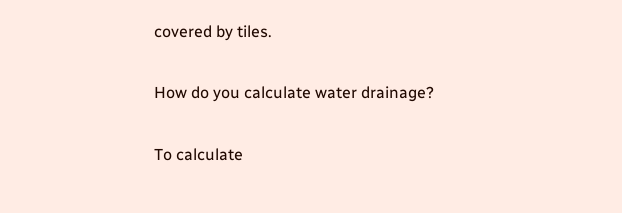covered by tiles.

How do you calculate water drainage?

To calculate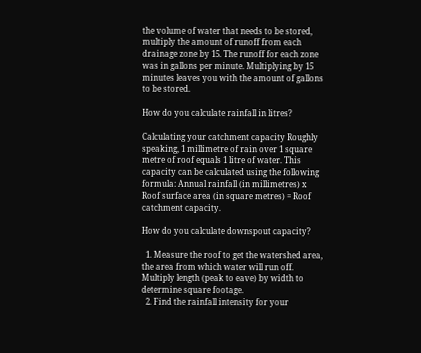the volume of water that needs to be stored, multiply the amount of runoff from each drainage zone by 15. The runoff for each zone was in gallons per minute. Multiplying by 15 minutes leaves you with the amount of gallons to be stored.

How do you calculate rainfall in litres?

Calculating your catchment capacity Roughly speaking, 1 millimetre of rain over 1 square metre of roof equals 1 litre of water. This capacity can be calculated using the following formula: Annual rainfall (in millimetres) x Roof surface area (in square metres) = Roof catchment capacity.

How do you calculate downspout capacity?

  1. Measure the roof to get the watershed area, the area from which water will run off. Multiply length (peak to eave) by width to determine square footage.
  2. Find the rainfall intensity for your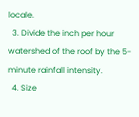locale.
  3. Divide the inch per hour watershed of the roof by the 5-minute rainfall intensity.
  4. Size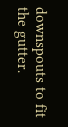downspouts to fit the gutter.